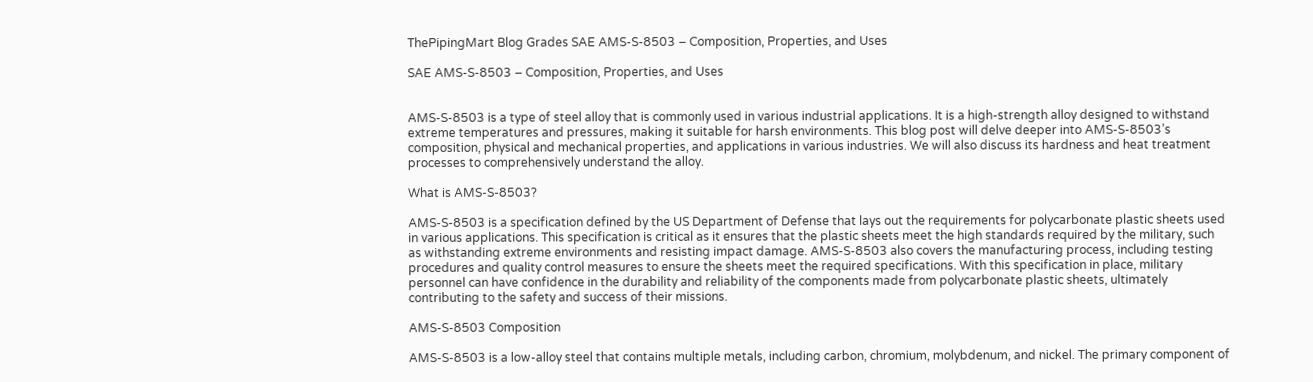ThePipingMart Blog Grades SAE AMS-S-8503 – Composition, Properties, and Uses

SAE AMS-S-8503 – Composition, Properties, and Uses


AMS-S-8503 is a type of steel alloy that is commonly used in various industrial applications. It is a high-strength alloy designed to withstand extreme temperatures and pressures, making it suitable for harsh environments. This blog post will delve deeper into AMS-S-8503’s composition, physical and mechanical properties, and applications in various industries. We will also discuss its hardness and heat treatment processes to comprehensively understand the alloy.

What is AMS-S-8503?

AMS-S-8503 is a specification defined by the US Department of Defense that lays out the requirements for polycarbonate plastic sheets used in various applications. This specification is critical as it ensures that the plastic sheets meet the high standards required by the military, such as withstanding extreme environments and resisting impact damage. AMS-S-8503 also covers the manufacturing process, including testing procedures and quality control measures to ensure the sheets meet the required specifications. With this specification in place, military personnel can have confidence in the durability and reliability of the components made from polycarbonate plastic sheets, ultimately contributing to the safety and success of their missions.

AMS-S-8503 Composition

AMS-S-8503 is a low-alloy steel that contains multiple metals, including carbon, chromium, molybdenum, and nickel. The primary component of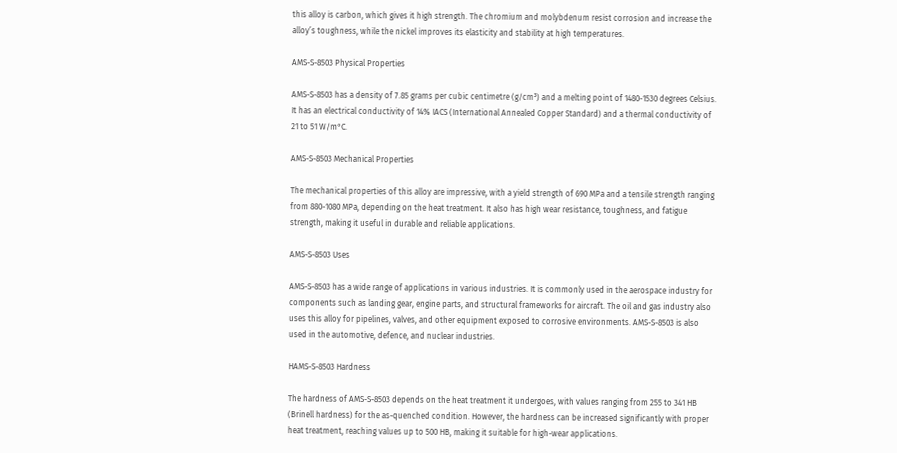this alloy is carbon, which gives it high strength. The chromium and molybdenum resist corrosion and increase the alloy’s toughness, while the nickel improves its elasticity and stability at high temperatures.

AMS-S-8503 Physical Properties

AMS-S-8503 has a density of 7.85 grams per cubic centimetre (g/cm³) and a melting point of 1480-1530 degrees Celsius. It has an electrical conductivity of 14% IACS (International Annealed Copper Standard) and a thermal conductivity of 21 to 51 W/m°C.

AMS-S-8503 Mechanical Properties

The mechanical properties of this alloy are impressive, with a yield strength of 690 MPa and a tensile strength ranging from 880-1080 MPa, depending on the heat treatment. It also has high wear resistance, toughness, and fatigue strength, making it useful in durable and reliable applications.

AMS-S-8503 Uses

AMS-S-8503 has a wide range of applications in various industries. It is commonly used in the aerospace industry for components such as landing gear, engine parts, and structural frameworks for aircraft. The oil and gas industry also uses this alloy for pipelines, valves, and other equipment exposed to corrosive environments. AMS-S-8503 is also used in the automotive, defence, and nuclear industries.

HAMS-S-8503 Hardness

The hardness of AMS-S-8503 depends on the heat treatment it undergoes, with values ranging from 255 to 341 HB (Brinell hardness) for the as-quenched condition. However, the hardness can be increased significantly with proper heat treatment, reaching values up to 500 HB, making it suitable for high-wear applications.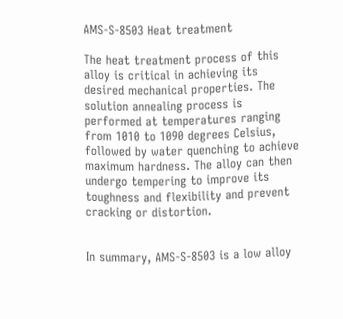AMS-S-8503 Heat treatment

The heat treatment process of this alloy is critical in achieving its desired mechanical properties. The solution annealing process is performed at temperatures ranging from 1010 to 1090 degrees Celsius, followed by water quenching to achieve maximum hardness. The alloy can then undergo tempering to improve its toughness and flexibility and prevent cracking or distortion.


In summary, AMS-S-8503 is a low alloy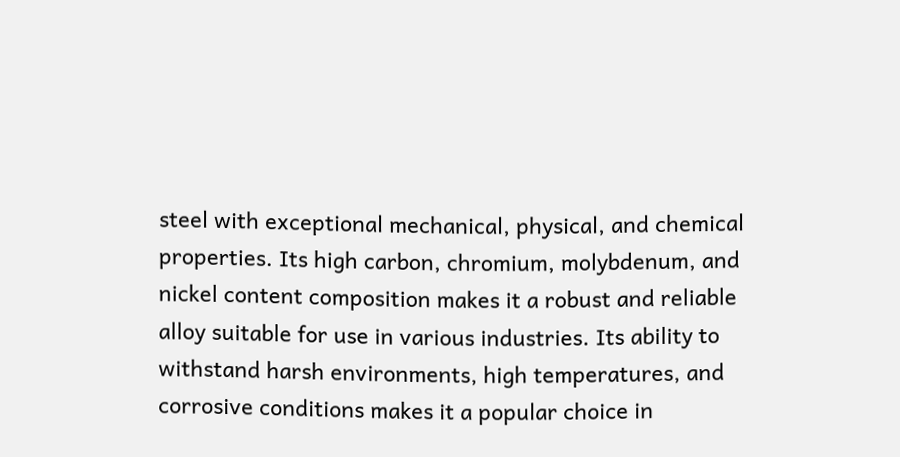steel with exceptional mechanical, physical, and chemical properties. Its high carbon, chromium, molybdenum, and nickel content composition makes it a robust and reliable alloy suitable for use in various industries. Its ability to withstand harsh environments, high temperatures, and corrosive conditions makes it a popular choice in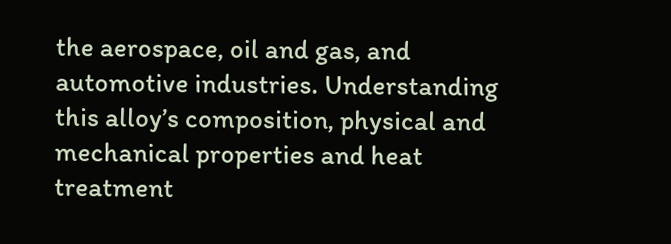the aerospace, oil and gas, and automotive industries. Understanding this alloy’s composition, physical and mechanical properties and heat treatment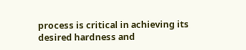process is critical in achieving its desired hardness and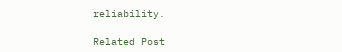reliability.

Related Post